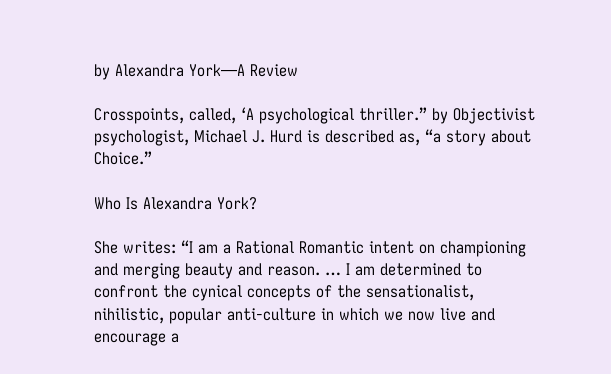by Alexandra York—A Review

Crosspoints, called, ‘A psychological thriller.” by Objectivist psychologist, Michael J. Hurd is described as, “a story about Choice.”

Who Is Alexandra York?

She writes: “I am a Rational Romantic intent on championing and merging beauty and reason. … I am determined to confront the cynical concepts of the sensationalist, nihilistic, popular anti-culture in which we now live and encourage a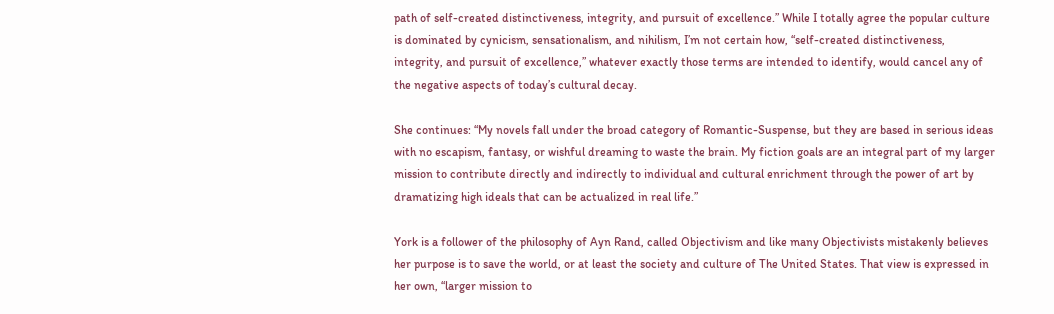path of self-created distinctiveness, integrity, and pursuit of excellence.” While I totally agree the popular culture is dominated by cynicism, sensationalism, and nihilism, I’m not certain how, “self-created distinctiveness, integrity, and pursuit of excellence,” whatever exactly those terms are intended to identify, would cancel any of the negative aspects of today’s cultural decay.

She continues: “My novels fall under the broad category of Romantic-Suspense, but they are based in serious ideas with no escapism, fantasy, or wishful dreaming to waste the brain. My fiction goals are an integral part of my larger mission to contribute directly and indirectly to individual and cultural enrichment through the power of art by dramatizing high ideals that can be actualized in real life.”

York is a follower of the philosophy of Ayn Rand, called Objectivism and like many Objectivists mistakenly believes her purpose is to save the world, or at least the society and culture of The United States. That view is expressed in her own, “larger mission to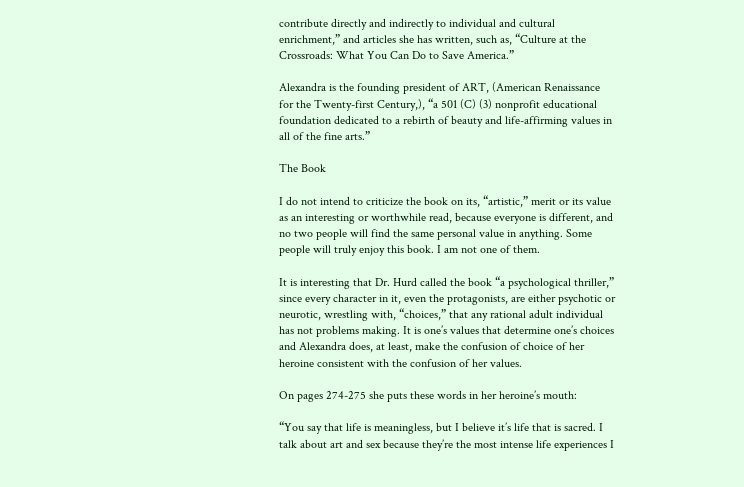contribute directly and indirectly to individual and cultural enrichment,” and articles she has written, such as, “Culture at the Crossroads: What You Can Do to Save America.”

Alexandra is the founding president of ART, (American Renaissance for the Twenty-first Century,), “a 501 (C) (3) nonprofit educational foundation dedicated to a rebirth of beauty and life-affirming values in all of the fine arts.”

The Book

I do not intend to criticize the book on its, “artistic,” merit or its value as an interesting or worthwhile read, because everyone is different, and no two people will find the same personal value in anything. Some people will truly enjoy this book. I am not one of them.

It is interesting that Dr. Hurd called the book “a psychological thriller,” since every character in it, even the protagonists, are either psychotic or neurotic, wrestling with, “choices,” that any rational adult individual has not problems making. It is one’s values that determine one’s choices and Alexandra does, at least, make the confusion of choice of her heroine consistent with the confusion of her values.

On pages 274-275 she puts these words in her heroine’s mouth:

“You say that life is meaningless, but I believe it’s life that is sacred. I talk about art and sex because they’re the most intense life experiences I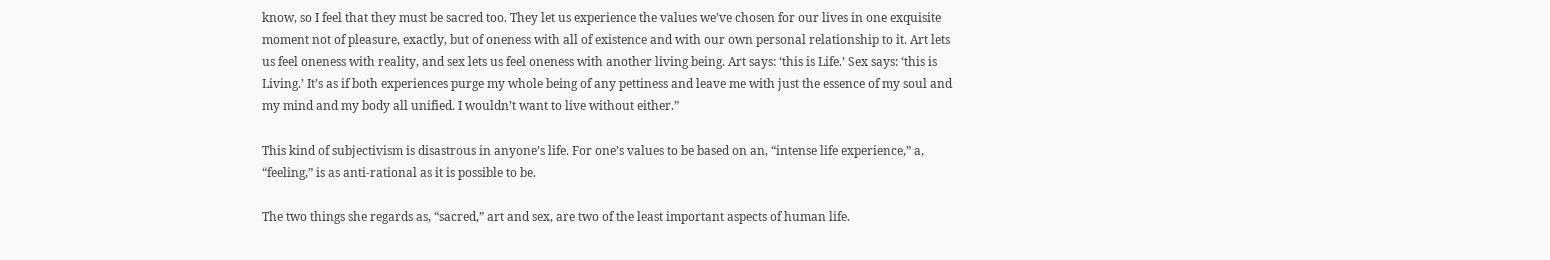know, so I feel that they must be sacred too. They let us experience the values we’ve chosen for our lives in one exquisite moment not of pleasure, exactly, but of oneness with all of existence and with our own personal relationship to it. Art lets us feel oneness with reality, and sex lets us feel oneness with another living being. Art says: ‘this is Life.’ Sex says: ‘this is Living.’ It’s as if both experiences purge my whole being of any pettiness and leave me with just the essence of my soul and my mind and my body all unified. I wouldn’t want to live without either.”

This kind of subjectivism is disastrous in anyone’s life. For one’s values to be based on an, “intense life experience,” a, “feeling,” is as anti-rational as it is possible to be.

The two things she regards as, “sacred,” art and sex, are two of the least important aspects of human life.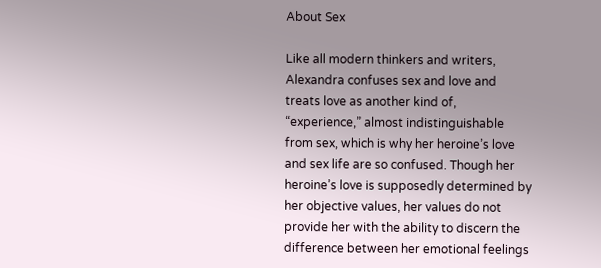About Sex

Like all modern thinkers and writers, Alexandra confuses sex and love and treats love as another kind of, “experience,” almost indistinguishable from sex, which is why her heroine’s love and sex life are so confused. Though her heroine’s love is supposedly determined by her objective values, her values do not provide her with the ability to discern the difference between her emotional feelings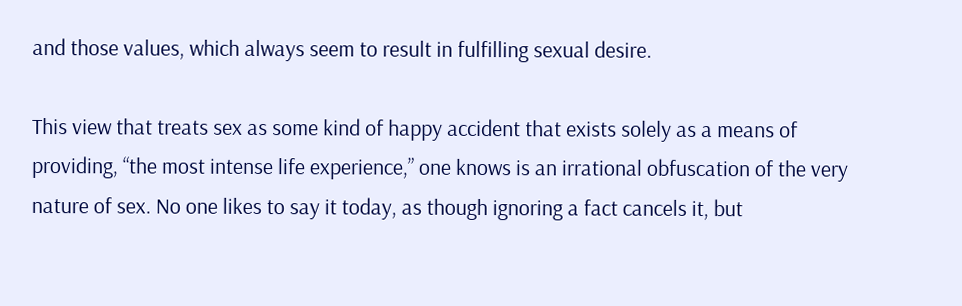and those values, which always seem to result in fulfilling sexual desire.

This view that treats sex as some kind of happy accident that exists solely as a means of providing, “the most intense life experience,” one knows is an irrational obfuscation of the very nature of sex. No one likes to say it today, as though ignoring a fact cancels it, but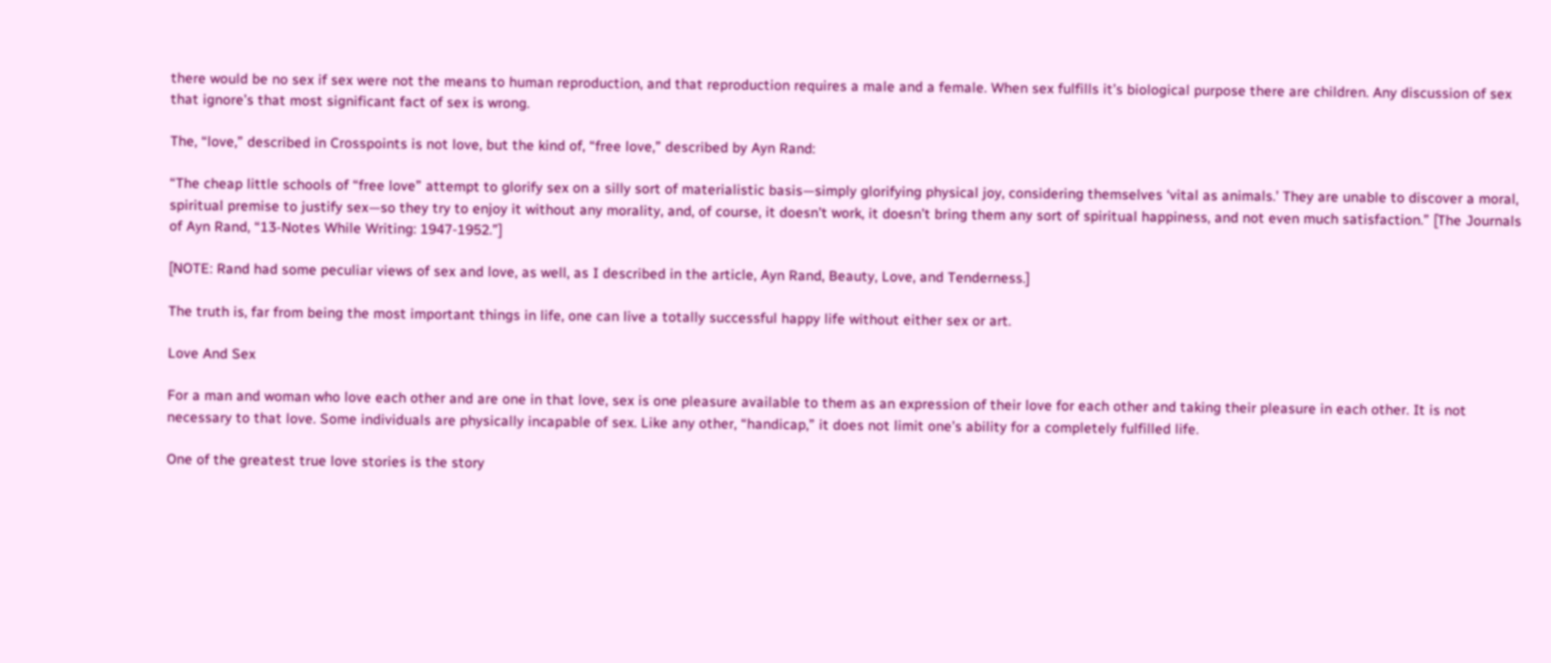there would be no sex if sex were not the means to human reproduction, and that reproduction requires a male and a female. When sex fulfills it’s biological purpose there are children. Any discussion of sex that ignore’s that most significant fact of sex is wrong.

The, “love,” described in Crosspoints is not love, but the kind of, “free love,” described by Ayn Rand:

“The cheap little schools of “free love” attempt to glorify sex on a silly sort of materialistic basis—simply glorifying physical joy, considering themselves ‘vital as animals.’ They are unable to discover a moral, spiritual premise to justify sex—so they try to enjoy it without any morality, and, of course, it doesn’t work, it doesn’t bring them any sort of spiritual happiness, and not even much satisfaction.” [The Journals of Ayn Rand, “13-Notes While Writing: 1947-1952.”]

[NOTE: Rand had some peculiar views of sex and love, as well, as I described in the article, Ayn Rand, Beauty, Love, and Tenderness.]

The truth is, far from being the most important things in life, one can live a totally successful happy life without either sex or art.

Love And Sex

For a man and woman who love each other and are one in that love, sex is one pleasure available to them as an expression of their love for each other and taking their pleasure in each other. It is not necessary to that love. Some individuals are physically incapable of sex. Like any other, “handicap,” it does not limit one’s ability for a completely fulfilled life.

One of the greatest true love stories is the story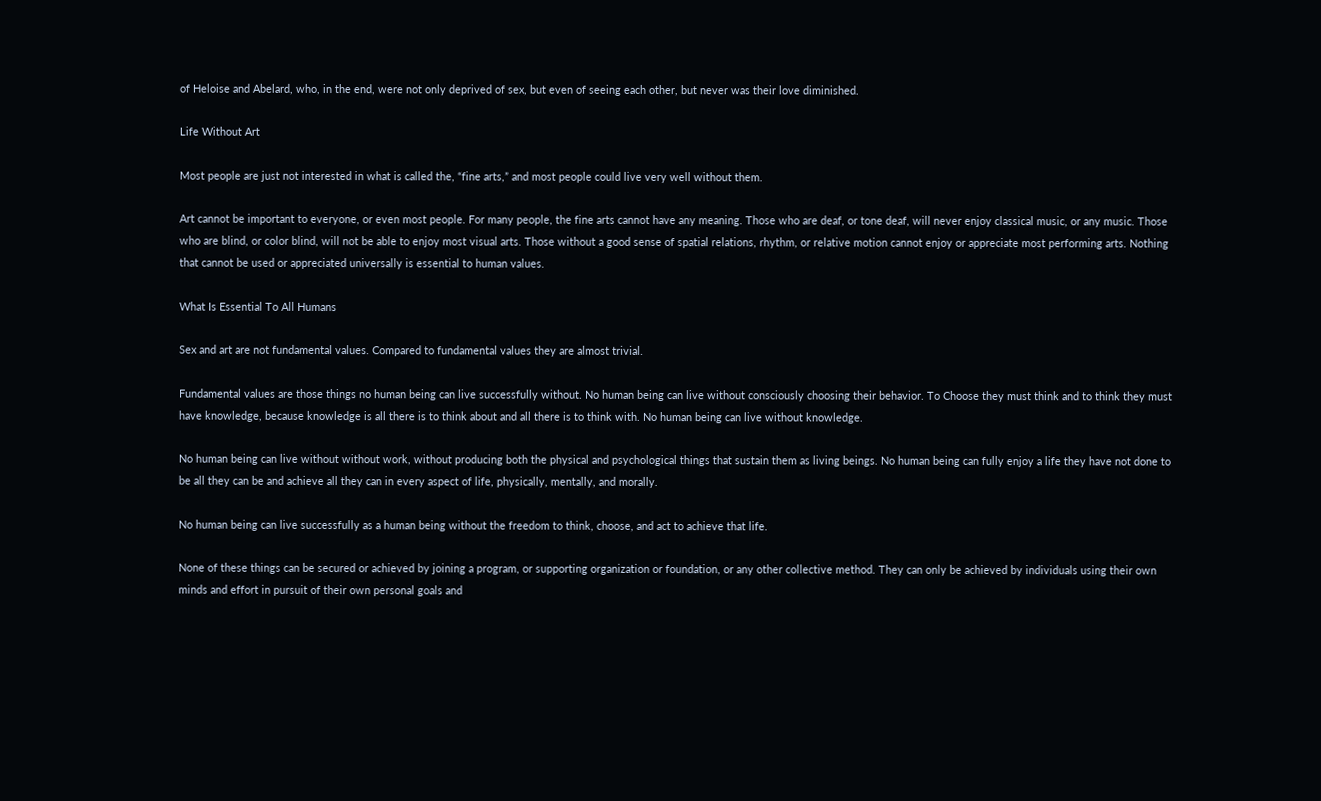of Heloise and Abelard, who, in the end, were not only deprived of sex, but even of seeing each other, but never was their love diminished.

Life Without Art

Most people are just not interested in what is called the, “fine arts,” and most people could live very well without them.

Art cannot be important to everyone, or even most people. For many people, the fine arts cannot have any meaning. Those who are deaf, or tone deaf, will never enjoy classical music, or any music. Those who are blind, or color blind, will not be able to enjoy most visual arts. Those without a good sense of spatial relations, rhythm, or relative motion cannot enjoy or appreciate most performing arts. Nothing that cannot be used or appreciated universally is essential to human values.

What Is Essential To All Humans

Sex and art are not fundamental values. Compared to fundamental values they are almost trivial.

Fundamental values are those things no human being can live successfully without. No human being can live without consciously choosing their behavior. To Choose they must think and to think they must have knowledge, because knowledge is all there is to think about and all there is to think with. No human being can live without knowledge.

No human being can live without without work, without producing both the physical and psychological things that sustain them as living beings. No human being can fully enjoy a life they have not done to be all they can be and achieve all they can in every aspect of life, physically, mentally, and morally.

No human being can live successfully as a human being without the freedom to think, choose, and act to achieve that life.

None of these things can be secured or achieved by joining a program, or supporting organization or foundation, or any other collective method. They can only be achieved by individuals using their own minds and effort in pursuit of their own personal goals and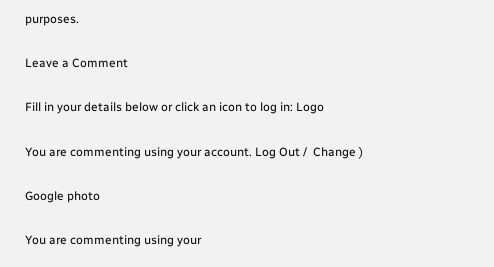purposes.

Leave a Comment

Fill in your details below or click an icon to log in: Logo

You are commenting using your account. Log Out /  Change )

Google photo

You are commenting using your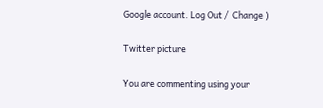Google account. Log Out /  Change )

Twitter picture

You are commenting using your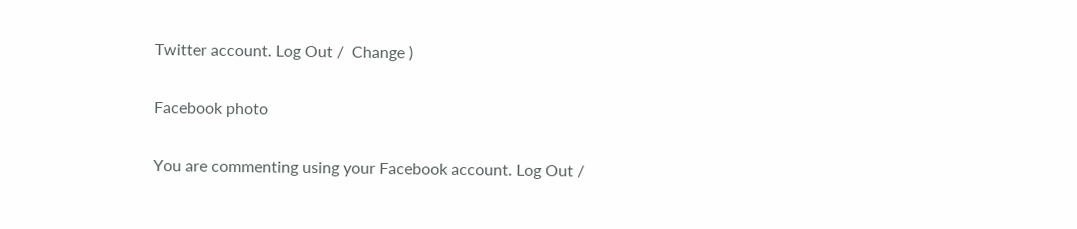Twitter account. Log Out /  Change )

Facebook photo

You are commenting using your Facebook account. Log Out /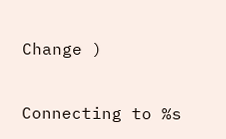Change )

Connecting to %s